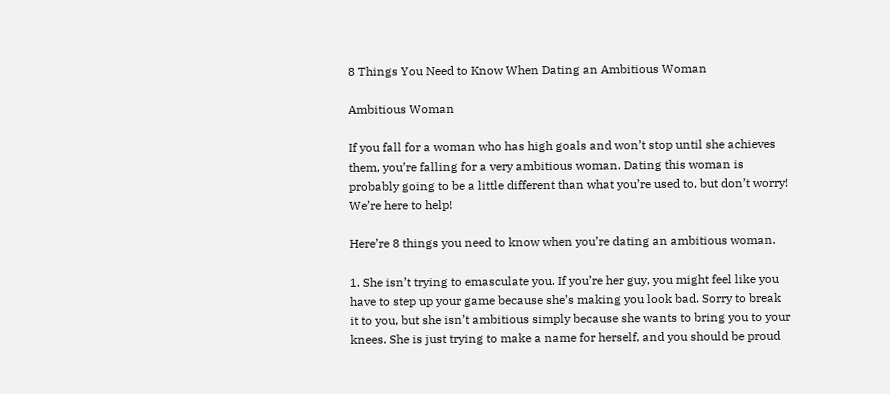8 Things You Need to Know When Dating an Ambitious Woman

Ambitious Woman

If you fall for a woman who has high goals and won’t stop until she achieves them, you’re falling for a very ambitious woman. Dating this woman is probably going to be a little different than what you’re used to, but don’t worry! We’re here to help!

Here’re 8 things you need to know when you’re dating an ambitious woman.

1. She isn’t trying to emasculate you. If you’re her guy, you might feel like you have to step up your game because she’s making you look bad. Sorry to break it to you, but she isn’t ambitious simply because she wants to bring you to your knees. She is just trying to make a name for herself, and you should be proud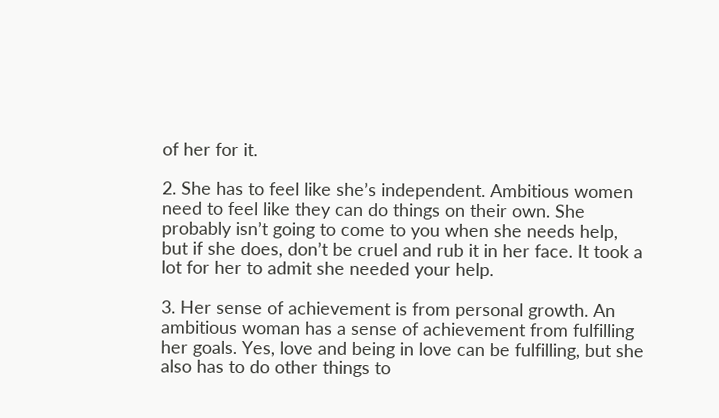of her for it.

2. She has to feel like she’s independent. Ambitious women need to feel like they can do things on their own. She probably isn’t going to come to you when she needs help, but if she does, don’t be cruel and rub it in her face. It took a lot for her to admit she needed your help.

3. Her sense of achievement is from personal growth. An ambitious woman has a sense of achievement from fulfilling her goals. Yes, love and being in love can be fulfilling, but she also has to do other things to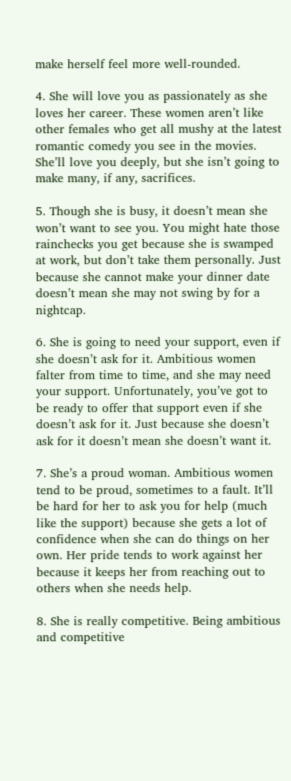make herself feel more well-rounded.

4. She will love you as passionately as she loves her career. These women aren’t like other females who get all mushy at the latest romantic comedy you see in the movies. She’ll love you deeply, but she isn’t going to make many, if any, sacrifices.

5. Though she is busy, it doesn’t mean she won’t want to see you. You might hate those rainchecks you get because she is swamped at work, but don’t take them personally. Just because she cannot make your dinner date doesn’t mean she may not swing by for a nightcap.

6. She is going to need your support, even if she doesn’t ask for it. Ambitious women falter from time to time, and she may need your support. Unfortunately, you’ve got to be ready to offer that support even if she doesn’t ask for it. Just because she doesn’t ask for it doesn’t mean she doesn’t want it.

7. She’s a proud woman. Ambitious women tend to be proud, sometimes to a fault. It’ll be hard for her to ask you for help (much like the support) because she gets a lot of confidence when she can do things on her own. Her pride tends to work against her because it keeps her from reaching out to others when she needs help.

8. She is really competitive. Being ambitious and competitive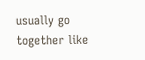usually go together like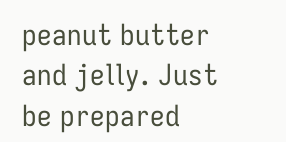peanut butter and jelly. Just be prepared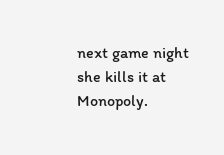next game night she kills it at Monopoly.